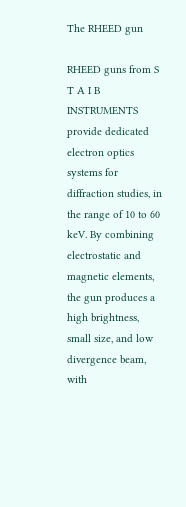The RHEED gun

RHEED guns from S T A I B INSTRUMENTS provide dedicated electron optics systems for diffraction studies, in the range of 10 to 60 keV. By combining electrostatic and magnetic elements, the gun produces a high brightness, small size, and low divergence beam, with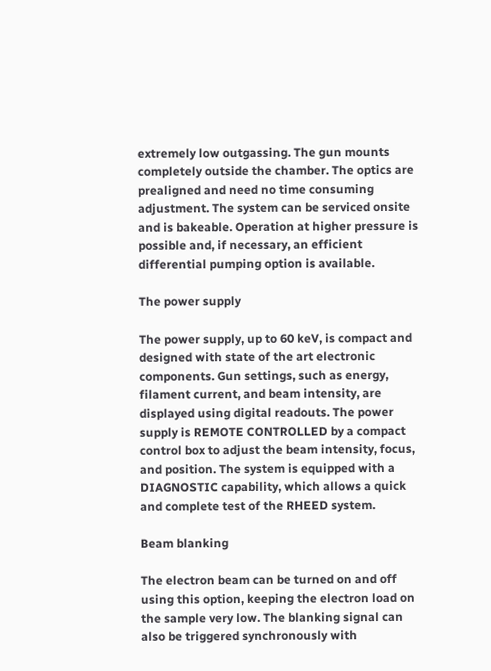extremely low outgassing. The gun mounts completely outside the chamber. The optics are prealigned and need no time consuming adjustment. The system can be serviced onsite and is bakeable. Operation at higher pressure is possible and, if necessary, an efficient differential pumping option is available.

The power supply

The power supply, up to 60 keV, is compact and designed with state of the art electronic components. Gun settings, such as energy, filament current, and beam intensity, are displayed using digital readouts. The power supply is REMOTE CONTROLLED by a compact control box to adjust the beam intensity, focus, and position. The system is equipped with a DIAGNOSTIC capability, which allows a quick and complete test of the RHEED system.

Beam blanking

The electron beam can be turned on and off using this option, keeping the electron load on the sample very low. The blanking signal can also be triggered synchronously with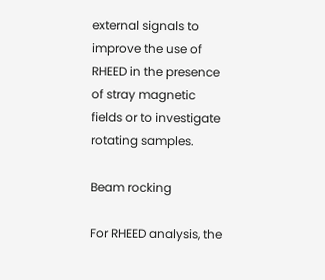external signals to improve the use of RHEED in the presence of stray magnetic fields or to investigate rotating samples.

Beam rocking

For RHEED analysis, the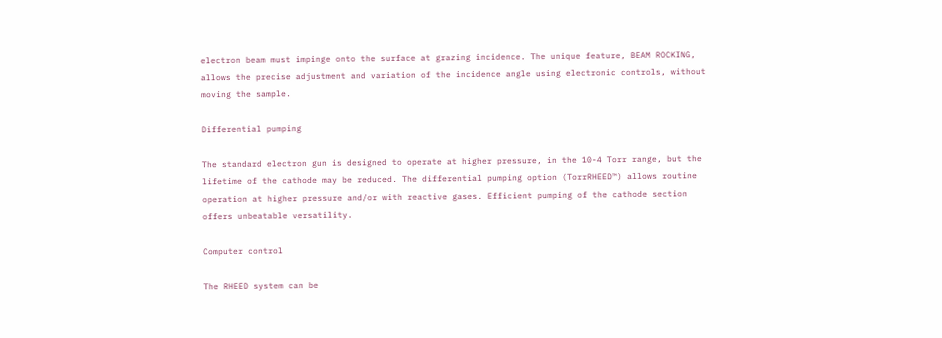electron beam must impinge onto the surface at grazing incidence. The unique feature, BEAM ROCKING, allows the precise adjustment and variation of the incidence angle using electronic controls, without moving the sample.

Differential pumping

The standard electron gun is designed to operate at higher pressure, in the 10-4 Torr range, but the lifetime of the cathode may be reduced. The differential pumping option (TorrRHEED™) allows routine operation at higher pressure and/or with reactive gases. Efficient pumping of the cathode section offers unbeatable versatility.

Computer control

The RHEED system can be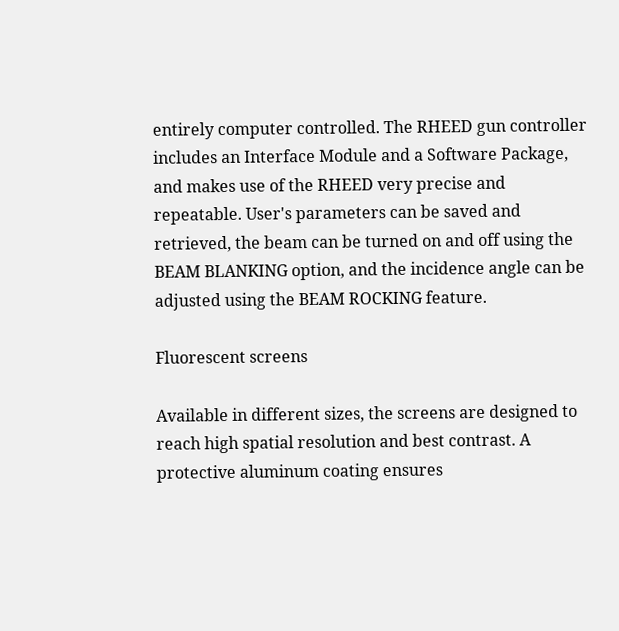entirely computer controlled. The RHEED gun controller includes an Interface Module and a Software Package, and makes use of the RHEED very precise and repeatable. User's parameters can be saved and retrieved, the beam can be turned on and off using the BEAM BLANKING option, and the incidence angle can be adjusted using the BEAM ROCKING feature.

Fluorescent screens

Available in different sizes, the screens are designed to reach high spatial resolution and best contrast. A protective aluminum coating ensures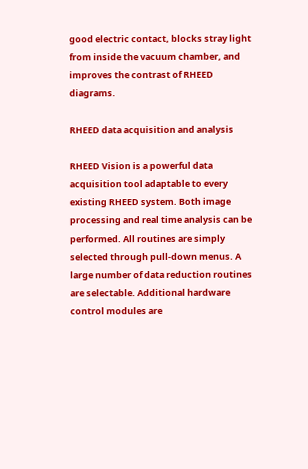good electric contact, blocks stray light from inside the vacuum chamber, and improves the contrast of RHEED diagrams.

RHEED data acquisition and analysis

RHEED Vision is a powerful data acquisition tool adaptable to every existing RHEED system. Both image processing and real time analysis can be performed. All routines are simply selected through pull-down menus. A large number of data reduction routines are selectable. Additional hardware control modules are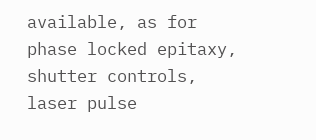available, as for phase locked epitaxy, shutter controls, laser pulse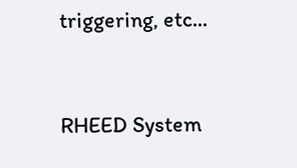triggering, etc...


RHEED System